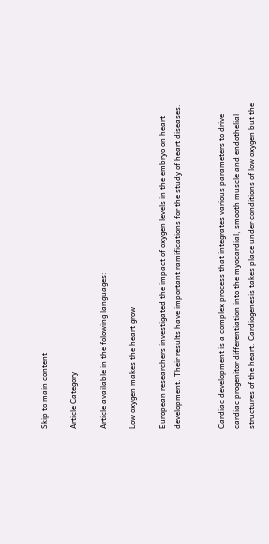Skip to main content

Article Category

Article available in the folowing languages:

Low oxygen makes the heart grow

European researchers investigated the impact of oxygen levels in the embryo on heart development. Their results have important ramifications for the study of heart diseases.


Cardiac development is a complex process that integrates various parameters to drive cardiac progenitor differentiation into the myocardial, smooth muscle and endothelial structures of the heart. Cardiogenesis takes place under conditions of low oxygen but the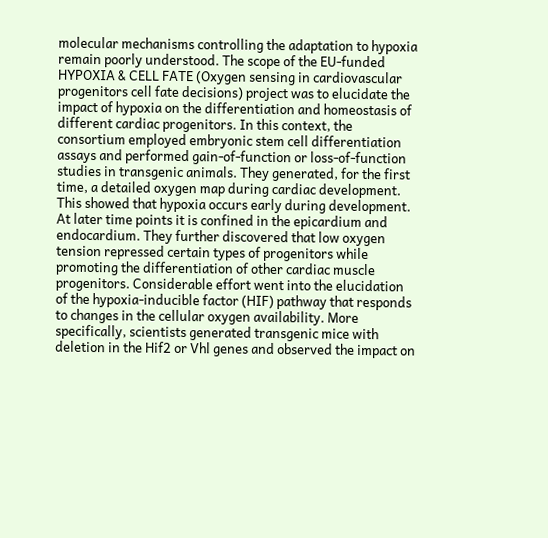molecular mechanisms controlling the adaptation to hypoxia remain poorly understood. The scope of the EU-funded HYPOXIA & CELL FATE (Oxygen sensing in cardiovascular progenitors cell fate decisions) project was to elucidate the impact of hypoxia on the differentiation and homeostasis of different cardiac progenitors. In this context, the consortium employed embryonic stem cell differentiation assays and performed gain-of-function or loss-of-function studies in transgenic animals. They generated, for the first time, a detailed oxygen map during cardiac development. This showed that hypoxia occurs early during development. At later time points it is confined in the epicardium and endocardium. They further discovered that low oxygen tension repressed certain types of progenitors while promoting the differentiation of other cardiac muscle progenitors. Considerable effort went into the elucidation of the hypoxia-inducible factor (HIF) pathway that responds to changes in the cellular oxygen availability. More specifically, scientists generated transgenic mice with deletion in the Hif2 or Vhl genes and observed the impact on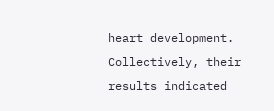heart development. Collectively, their results indicated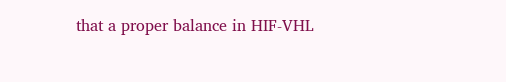that a proper balance in HIF-VHL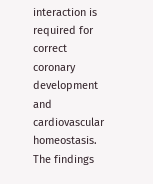interaction is required for correct coronary development and cardiovascular homeostasis. The findings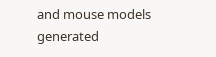and mouse models generated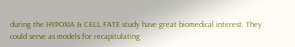during the HYPOXIA & CELL FATE study have great biomedical interest. They could serve as models for recapitulating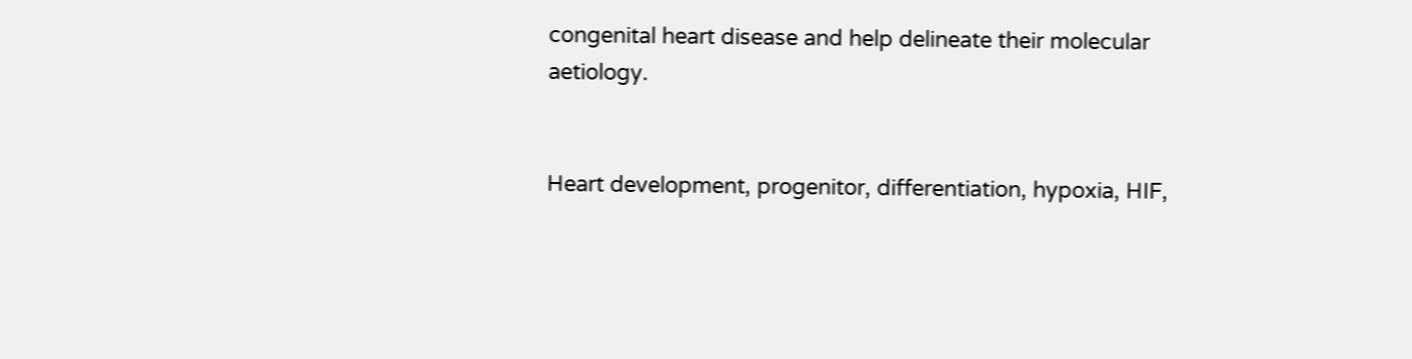congenital heart disease and help delineate their molecular aetiology.


Heart development, progenitor, differentiation, hypoxia, HIF,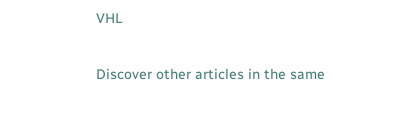VHL

Discover other articles in the same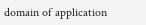domain of application